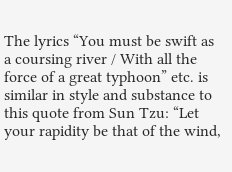The lyrics “You must be swift as a coursing river / With all the force of a great typhoon” etc. is similar in style and substance to this quote from Sun Tzu: “Let your rapidity be that of the wind,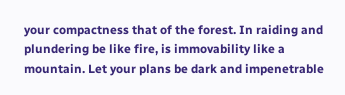your compactness that of the forest. In raiding and plundering be like fire, is immovability like a mountain. Let your plans be dark and impenetrable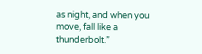as night, and when you move, fall like a thunderbolt.”